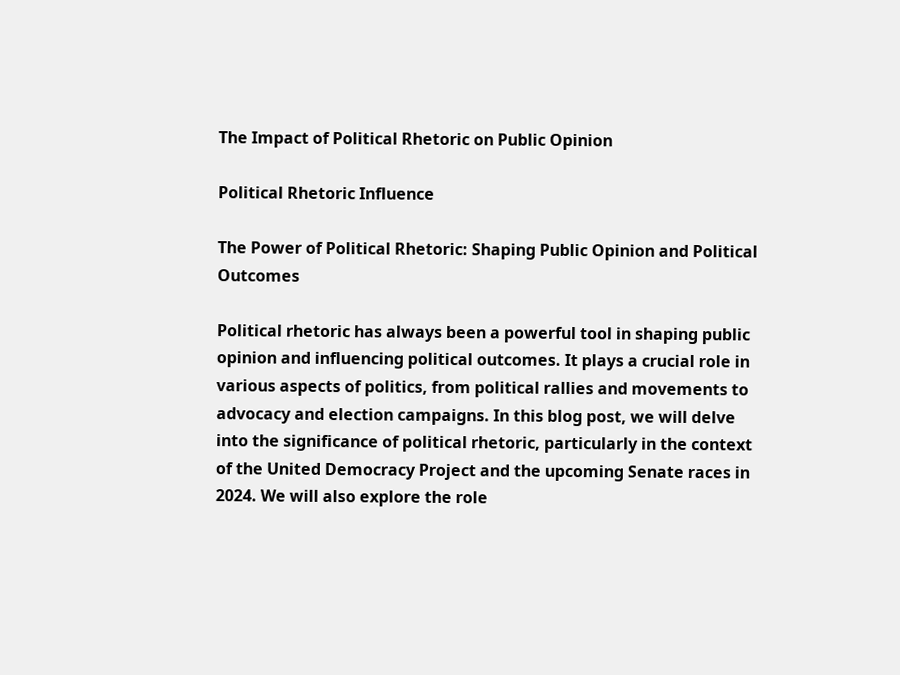The Impact of Political Rhetoric on Public Opinion

Political Rhetoric Influence

The Power of Political Rhetoric: Shaping Public Opinion and Political Outcomes

Political rhetoric has always been a powerful tool in shaping public opinion and influencing political outcomes. It plays a crucial role in various aspects of politics, from political rallies and movements to advocacy and election campaigns. In this blog post, we will delve into the significance of political rhetoric, particularly in the context of the United Democracy Project and the upcoming Senate races in 2024. We will also explore the role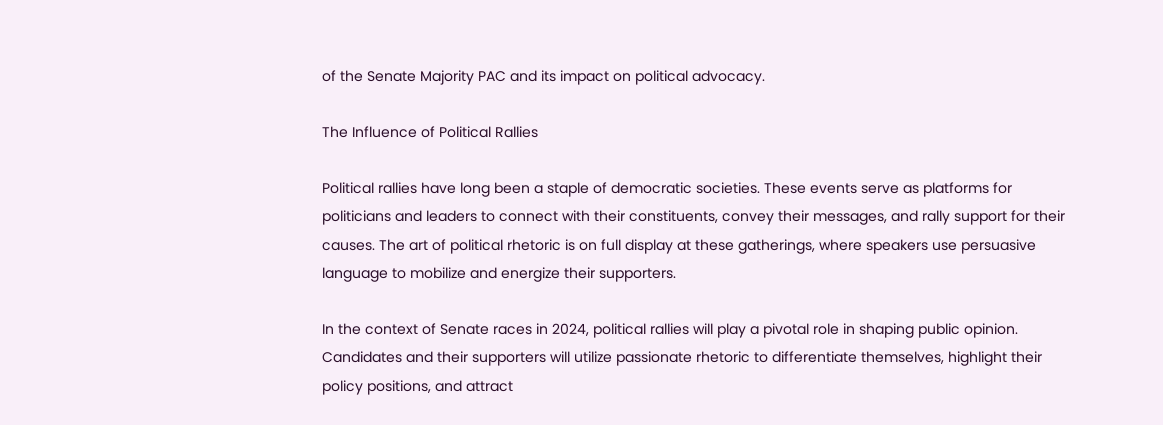of the Senate Majority PAC and its impact on political advocacy.

The Influence of Political Rallies

Political rallies have long been a staple of democratic societies. These events serve as platforms for politicians and leaders to connect with their constituents, convey their messages, and rally support for their causes. The art of political rhetoric is on full display at these gatherings, where speakers use persuasive language to mobilize and energize their supporters.

In the context of Senate races in 2024, political rallies will play a pivotal role in shaping public opinion. Candidates and their supporters will utilize passionate rhetoric to differentiate themselves, highlight their policy positions, and attract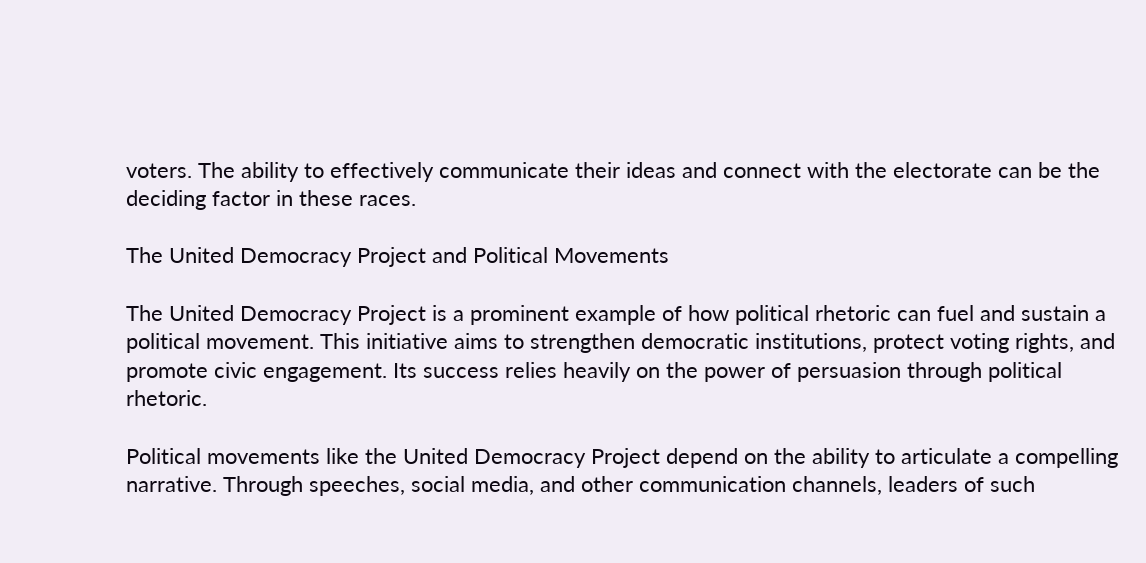voters. The ability to effectively communicate their ideas and connect with the electorate can be the deciding factor in these races.

The United Democracy Project and Political Movements

The United Democracy Project is a prominent example of how political rhetoric can fuel and sustain a political movement. This initiative aims to strengthen democratic institutions, protect voting rights, and promote civic engagement. Its success relies heavily on the power of persuasion through political rhetoric.

Political movements like the United Democracy Project depend on the ability to articulate a compelling narrative. Through speeches, social media, and other communication channels, leaders of such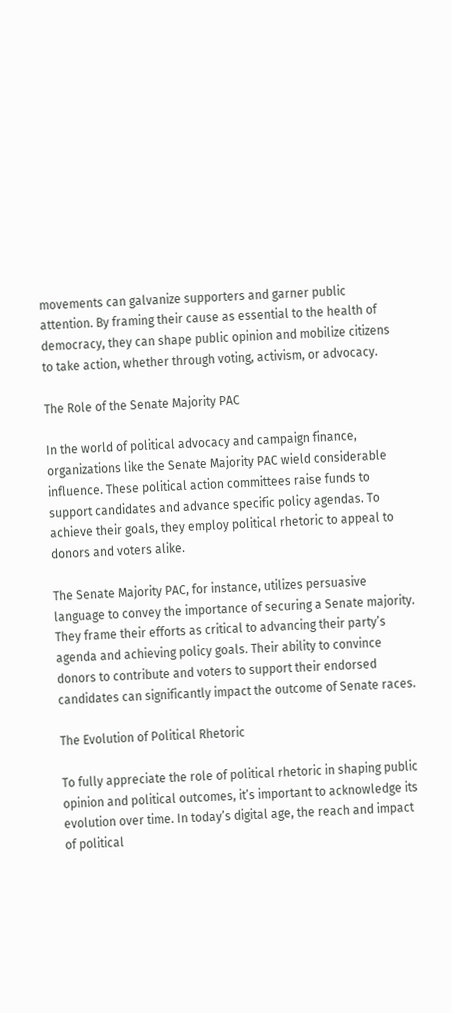movements can galvanize supporters and garner public attention. By framing their cause as essential to the health of democracy, they can shape public opinion and mobilize citizens to take action, whether through voting, activism, or advocacy.

The Role of the Senate Majority PAC

In the world of political advocacy and campaign finance, organizations like the Senate Majority PAC wield considerable influence. These political action committees raise funds to support candidates and advance specific policy agendas. To achieve their goals, they employ political rhetoric to appeal to donors and voters alike.

The Senate Majority PAC, for instance, utilizes persuasive language to convey the importance of securing a Senate majority. They frame their efforts as critical to advancing their party’s agenda and achieving policy goals. Their ability to convince donors to contribute and voters to support their endorsed candidates can significantly impact the outcome of Senate races.

The Evolution of Political Rhetoric

To fully appreciate the role of political rhetoric in shaping public opinion and political outcomes, it’s important to acknowledge its evolution over time. In today’s digital age, the reach and impact of political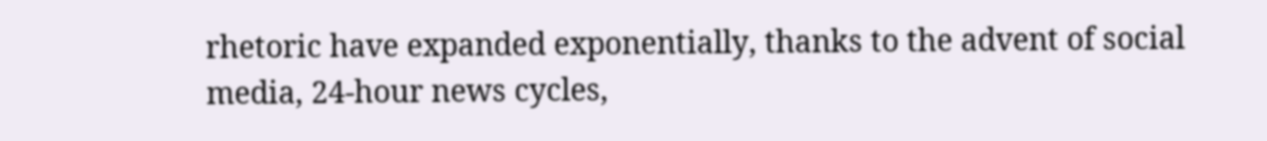rhetoric have expanded exponentially, thanks to the advent of social media, 24-hour news cycles,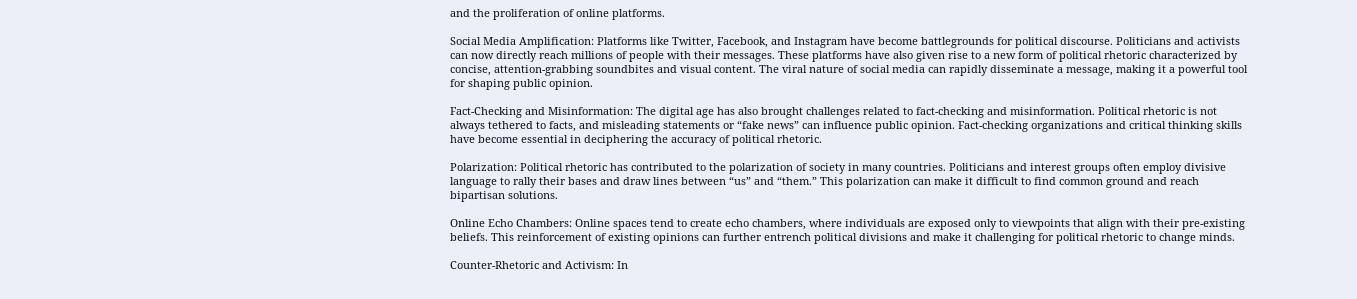and the proliferation of online platforms.

Social Media Amplification: Platforms like Twitter, Facebook, and Instagram have become battlegrounds for political discourse. Politicians and activists can now directly reach millions of people with their messages. These platforms have also given rise to a new form of political rhetoric characterized by concise, attention-grabbing soundbites and visual content. The viral nature of social media can rapidly disseminate a message, making it a powerful tool for shaping public opinion.

Fact-Checking and Misinformation: The digital age has also brought challenges related to fact-checking and misinformation. Political rhetoric is not always tethered to facts, and misleading statements or “fake news” can influence public opinion. Fact-checking organizations and critical thinking skills have become essential in deciphering the accuracy of political rhetoric.

Polarization: Political rhetoric has contributed to the polarization of society in many countries. Politicians and interest groups often employ divisive language to rally their bases and draw lines between “us” and “them.” This polarization can make it difficult to find common ground and reach bipartisan solutions.

Online Echo Chambers: Online spaces tend to create echo chambers, where individuals are exposed only to viewpoints that align with their pre-existing beliefs. This reinforcement of existing opinions can further entrench political divisions and make it challenging for political rhetoric to change minds.

Counter-Rhetoric and Activism: In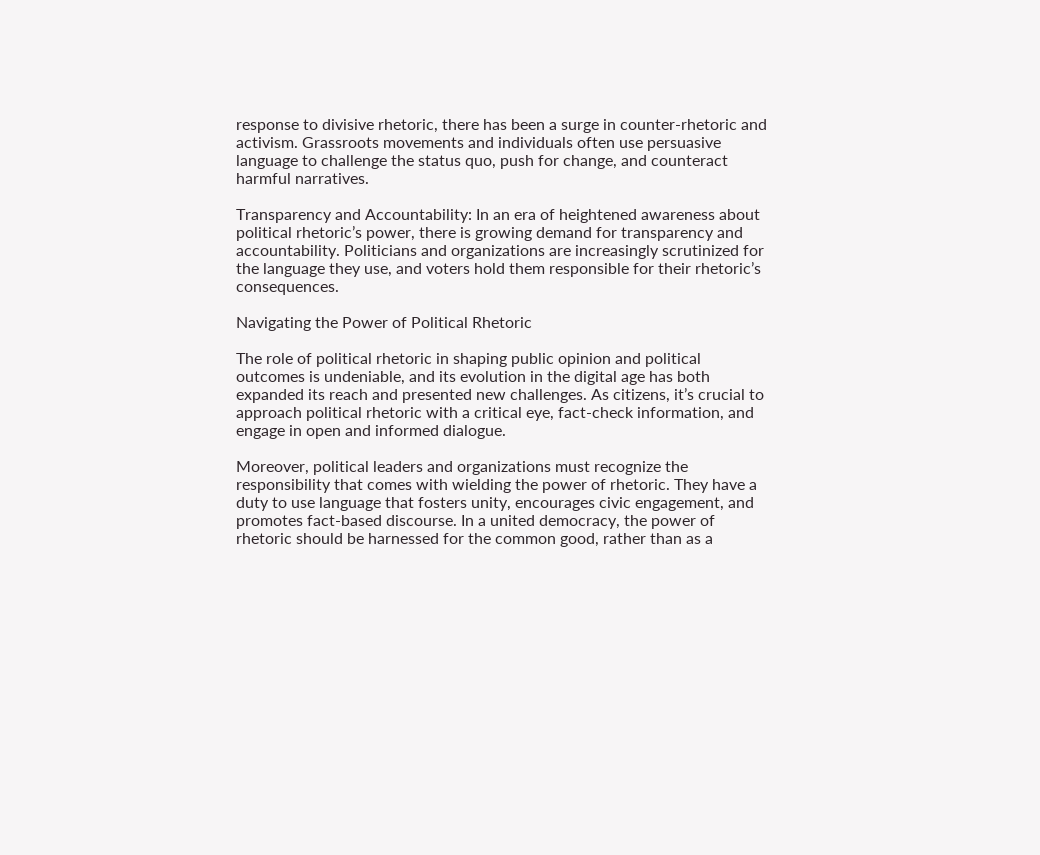response to divisive rhetoric, there has been a surge in counter-rhetoric and activism. Grassroots movements and individuals often use persuasive language to challenge the status quo, push for change, and counteract harmful narratives.

Transparency and Accountability: In an era of heightened awareness about political rhetoric’s power, there is growing demand for transparency and accountability. Politicians and organizations are increasingly scrutinized for the language they use, and voters hold them responsible for their rhetoric’s consequences.

Navigating the Power of Political Rhetoric

The role of political rhetoric in shaping public opinion and political outcomes is undeniable, and its evolution in the digital age has both expanded its reach and presented new challenges. As citizens, it’s crucial to approach political rhetoric with a critical eye, fact-check information, and engage in open and informed dialogue.

Moreover, political leaders and organizations must recognize the responsibility that comes with wielding the power of rhetoric. They have a duty to use language that fosters unity, encourages civic engagement, and promotes fact-based discourse. In a united democracy, the power of rhetoric should be harnessed for the common good, rather than as a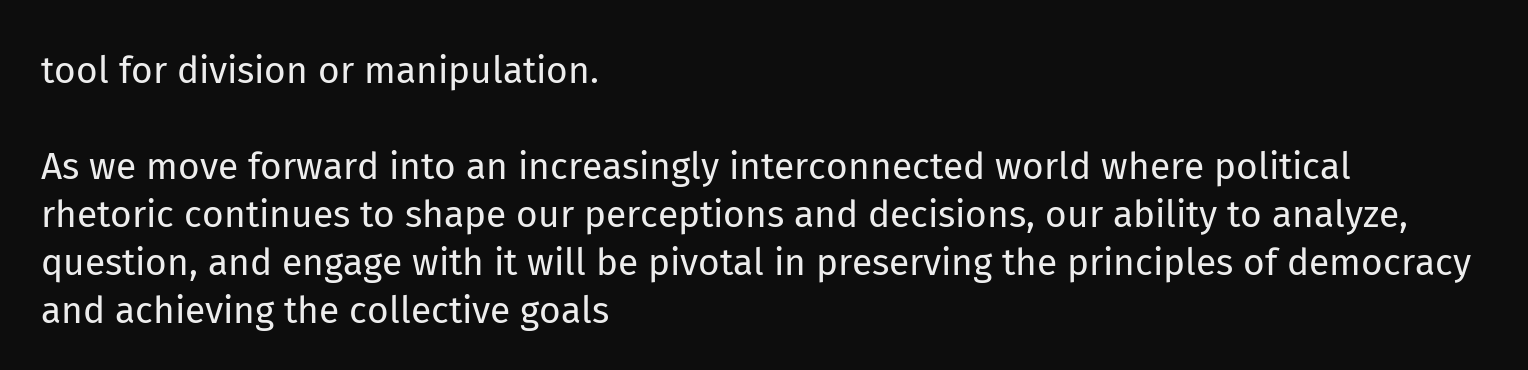tool for division or manipulation.

As we move forward into an increasingly interconnected world where political rhetoric continues to shape our perceptions and decisions, our ability to analyze, question, and engage with it will be pivotal in preserving the principles of democracy and achieving the collective goals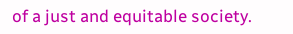of a just and equitable society.